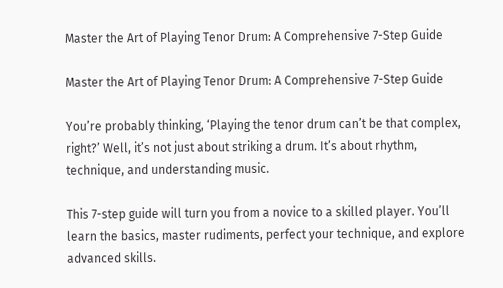Master the Art of Playing Tenor Drum: A Comprehensive 7-Step Guide

Master the Art of Playing Tenor Drum: A Comprehensive 7-Step Guide

You’re probably thinking, ‘Playing the tenor drum can’t be that complex, right?’ Well, it’s not just about striking a drum. It’s about rhythm, technique, and understanding music.

This 7-step guide will turn you from a novice to a skilled player. You’ll learn the basics, master rudiments, perfect your technique, and explore advanced skills.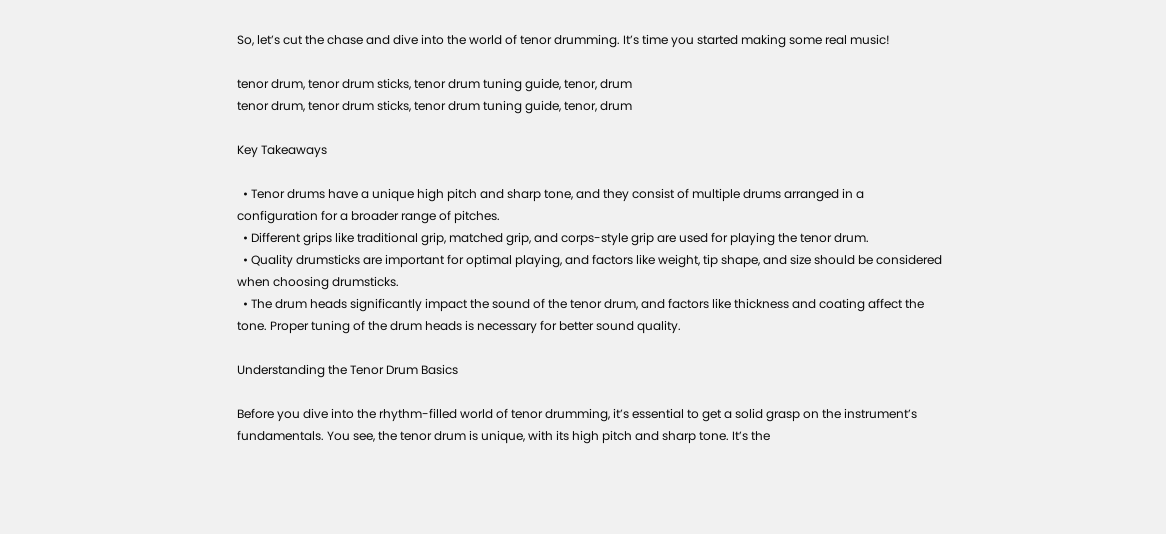So, let’s cut the chase and dive into the world of tenor drumming. It’s time you started making some real music!

tenor drum, tenor drum sticks, tenor drum tuning guide, tenor, drum
tenor drum, tenor drum sticks, tenor drum tuning guide, tenor, drum

Key Takeaways

  • Tenor drums have a unique high pitch and sharp tone, and they consist of multiple drums arranged in a configuration for a broader range of pitches.
  • Different grips like traditional grip, matched grip, and corps-style grip are used for playing the tenor drum.
  • Quality drumsticks are important for optimal playing, and factors like weight, tip shape, and size should be considered when choosing drumsticks.
  • The drum heads significantly impact the sound of the tenor drum, and factors like thickness and coating affect the tone. Proper tuning of the drum heads is necessary for better sound quality.

Understanding the Tenor Drum Basics

Before you dive into the rhythm-filled world of tenor drumming, it’s essential to get a solid grasp on the instrument’s fundamentals. You see, the tenor drum is unique, with its high pitch and sharp tone. It’s the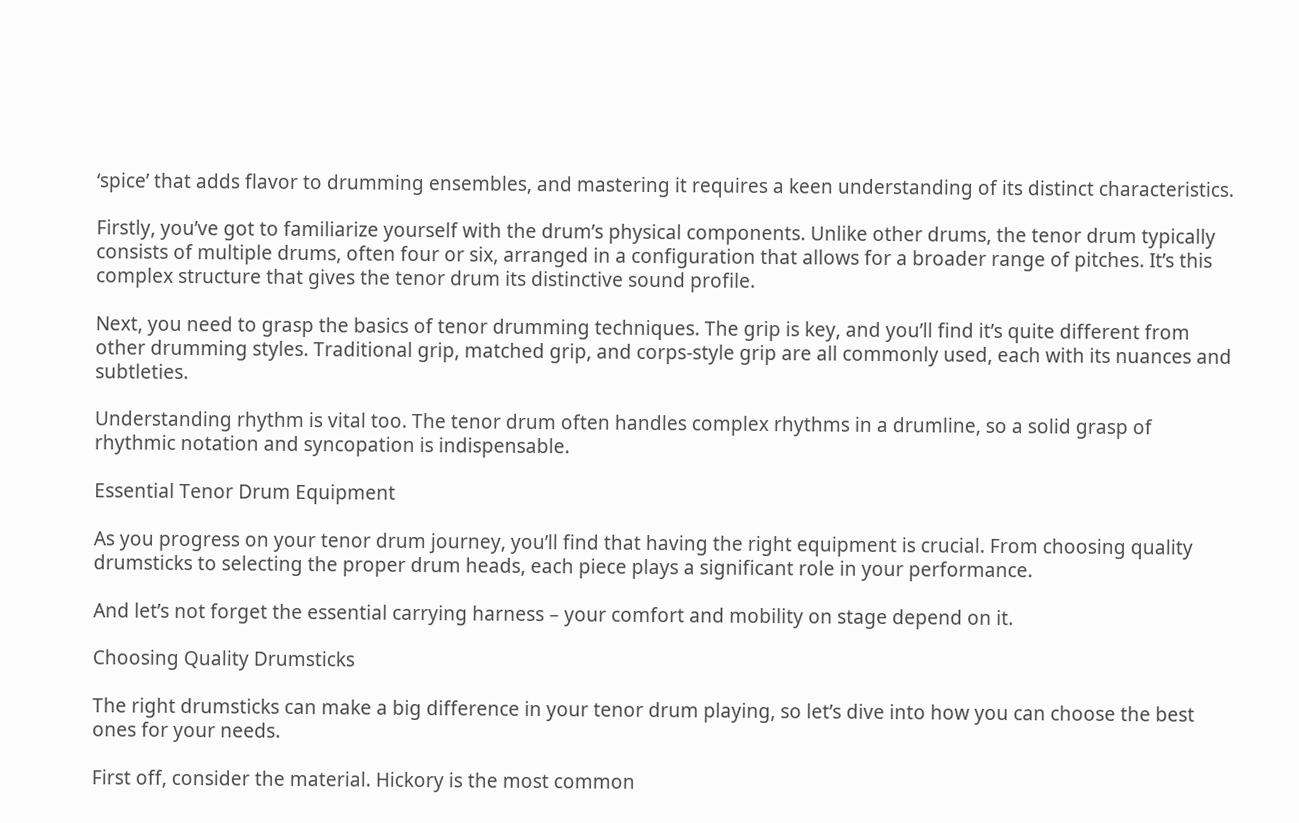‘spice’ that adds flavor to drumming ensembles, and mastering it requires a keen understanding of its distinct characteristics.

Firstly, you’ve got to familiarize yourself with the drum’s physical components. Unlike other drums, the tenor drum typically consists of multiple drums, often four or six, arranged in a configuration that allows for a broader range of pitches. It’s this complex structure that gives the tenor drum its distinctive sound profile.

Next, you need to grasp the basics of tenor drumming techniques. The grip is key, and you’ll find it’s quite different from other drumming styles. Traditional grip, matched grip, and corps-style grip are all commonly used, each with its nuances and subtleties.

Understanding rhythm is vital too. The tenor drum often handles complex rhythms in a drumline, so a solid grasp of rhythmic notation and syncopation is indispensable.

Essential Tenor Drum Equipment

As you progress on your tenor drum journey, you’ll find that having the right equipment is crucial. From choosing quality drumsticks to selecting the proper drum heads, each piece plays a significant role in your performance.

And let’s not forget the essential carrying harness – your comfort and mobility on stage depend on it.

Choosing Quality Drumsticks

The right drumsticks can make a big difference in your tenor drum playing, so let’s dive into how you can choose the best ones for your needs.

First off, consider the material. Hickory is the most common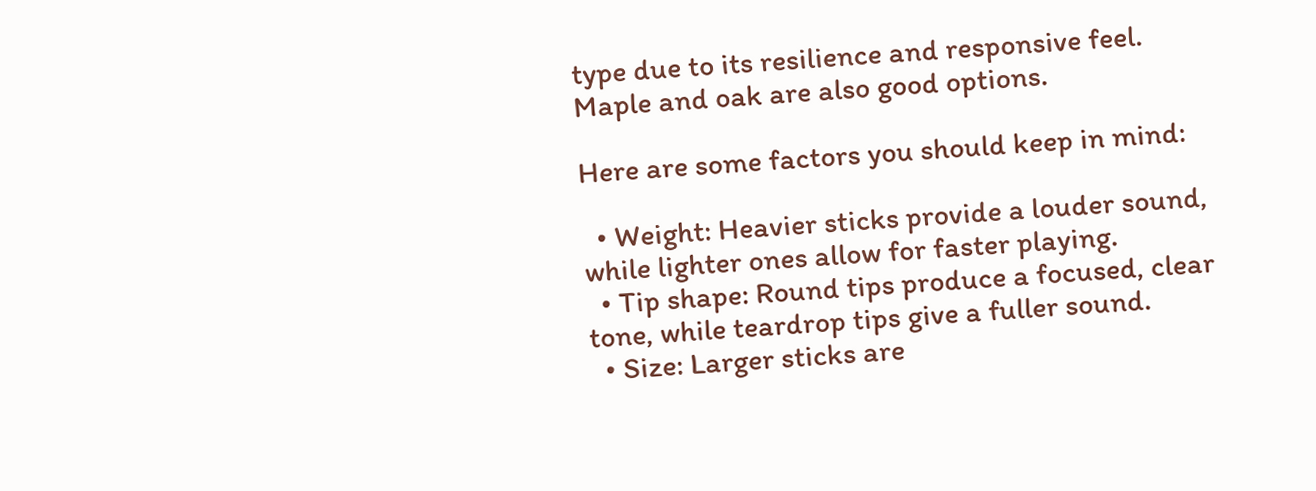type due to its resilience and responsive feel. Maple and oak are also good options.

Here are some factors you should keep in mind:

  • Weight: Heavier sticks provide a louder sound, while lighter ones allow for faster playing.
  • Tip shape: Round tips produce a focused, clear tone, while teardrop tips give a fuller sound.
  • Size: Larger sticks are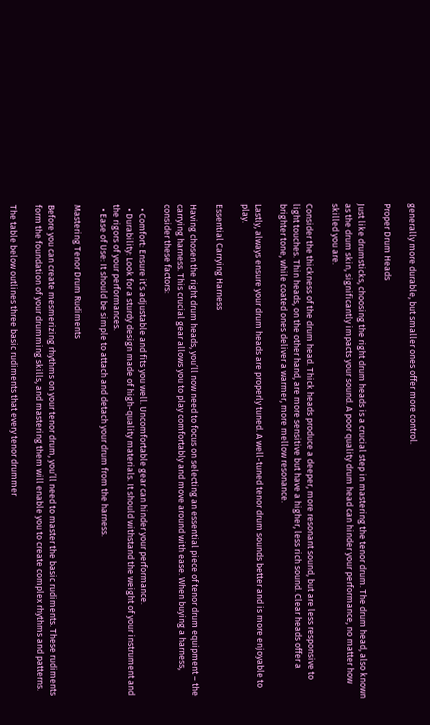generally more durable, but smaller ones offer more control.

Proper Drum Heads

Just like drumsticks, choosing the right drum heads is a crucial step in mastering the tenor drum. The drum head, also known as the drum skin, significantly impacts your sound. A poor quality drum head can hinder your performance, no matter how skilled you are.

Consider the thickness of the drum head. Thick heads produce a deeper, more resonant sound, but are less responsive to light touches. Thin heads, on the other hand, are more sensitive but have a higher, less rich sound. Clear heads offer a brighter tone, while coated ones deliver a warmer, more mellow resonance.

Lastly, always ensure your drum heads are properly tuned. A well-tuned tenor drum sounds better and is more enjoyable to play.

Essential Carrying Harness

Having chosen the right drum heads, you’ll now need to focus on selecting an essential piece of tenor drum equipment – the carrying harness. This crucial gear allows you to play comfortably and move around with ease. When buying a harness, consider these factors:

  • Comfort: Ensure it’s adjustable and fits you well. Uncomfortable gear can hinder your performance.
  • Durability: Look for a sturdy design made of high-quality materials. It should withstand the weight of your instrument and the rigors of your performances.
  • Ease of Use: It should be simple to attach and detach your drum from the harness.

Mastering Tenor Drum Rudiments

Before you can create mesmerizing rhythms on your tenor drum, you’ll need to master the basic rudiments. These rudiments form the foundation of your drumming skills, and mastering them will enable you to create complex rhythms and patterns.

The table below outlines three basic rudiments that every tenor drummer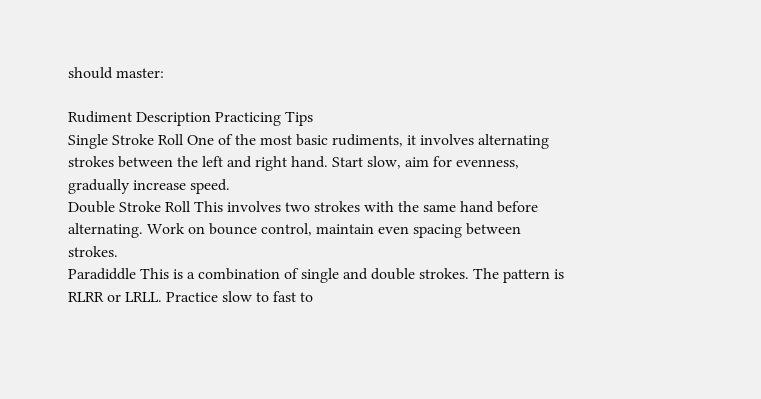should master:

Rudiment Description Practicing Tips
Single Stroke Roll One of the most basic rudiments, it involves alternating strokes between the left and right hand. Start slow, aim for evenness, gradually increase speed.
Double Stroke Roll This involves two strokes with the same hand before alternating. Work on bounce control, maintain even spacing between strokes.
Paradiddle This is a combination of single and double strokes. The pattern is RLRR or LRLL. Practice slow to fast to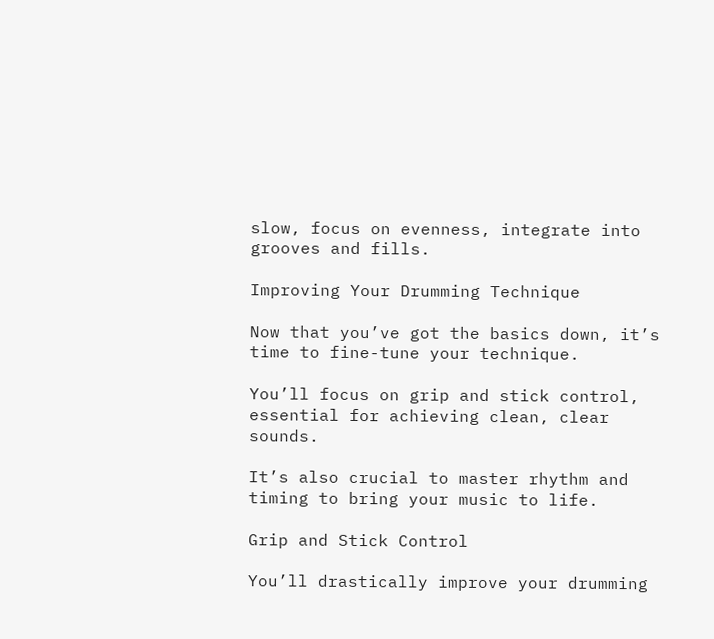slow, focus on evenness, integrate into grooves and fills.

Improving Your Drumming Technique

Now that you’ve got the basics down, it’s time to fine-tune your technique.

You’ll focus on grip and stick control, essential for achieving clean, clear sounds.

It’s also crucial to master rhythm and timing to bring your music to life.

Grip and Stick Control

You’ll drastically improve your drumming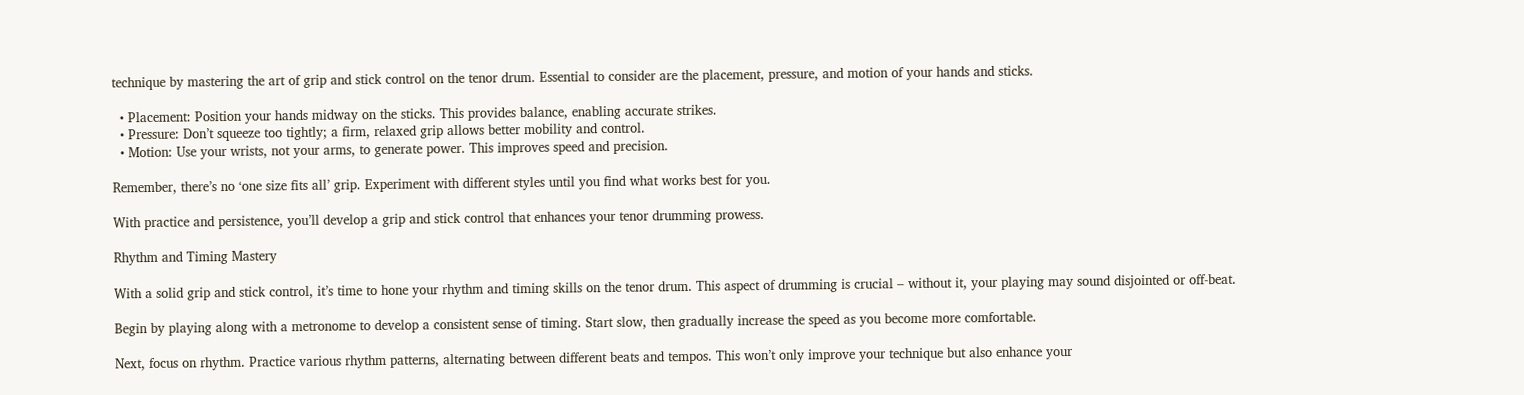technique by mastering the art of grip and stick control on the tenor drum. Essential to consider are the placement, pressure, and motion of your hands and sticks.

  • Placement: Position your hands midway on the sticks. This provides balance, enabling accurate strikes.
  • Pressure: Don’t squeeze too tightly; a firm, relaxed grip allows better mobility and control.
  • Motion: Use your wrists, not your arms, to generate power. This improves speed and precision.

Remember, there’s no ‘one size fits all’ grip. Experiment with different styles until you find what works best for you.

With practice and persistence, you’ll develop a grip and stick control that enhances your tenor drumming prowess.

Rhythm and Timing Mastery

With a solid grip and stick control, it’s time to hone your rhythm and timing skills on the tenor drum. This aspect of drumming is crucial – without it, your playing may sound disjointed or off-beat.

Begin by playing along with a metronome to develop a consistent sense of timing. Start slow, then gradually increase the speed as you become more comfortable.

Next, focus on rhythm. Practice various rhythm patterns, alternating between different beats and tempos. This won’t only improve your technique but also enhance your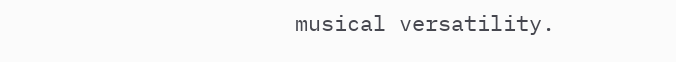musical versatility.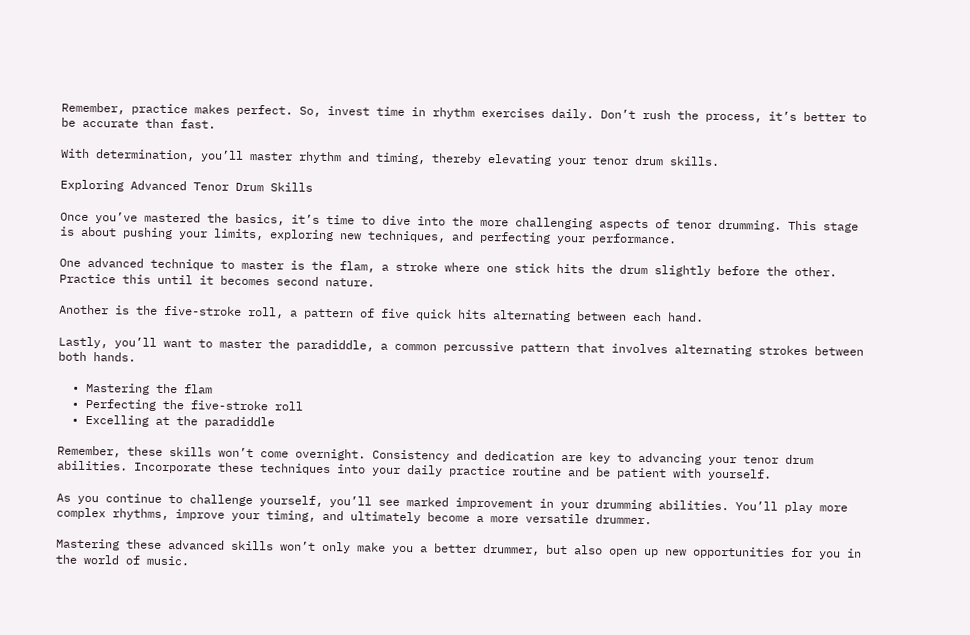Remember, practice makes perfect. So, invest time in rhythm exercises daily. Don’t rush the process, it’s better to be accurate than fast.

With determination, you’ll master rhythm and timing, thereby elevating your tenor drum skills.

Exploring Advanced Tenor Drum Skills

Once you’ve mastered the basics, it’s time to dive into the more challenging aspects of tenor drumming. This stage is about pushing your limits, exploring new techniques, and perfecting your performance.

One advanced technique to master is the flam, a stroke where one stick hits the drum slightly before the other. Practice this until it becomes second nature.

Another is the five-stroke roll, a pattern of five quick hits alternating between each hand.

Lastly, you’ll want to master the paradiddle, a common percussive pattern that involves alternating strokes between both hands.

  • Mastering the flam
  • Perfecting the five-stroke roll
  • Excelling at the paradiddle

Remember, these skills won’t come overnight. Consistency and dedication are key to advancing your tenor drum abilities. Incorporate these techniques into your daily practice routine and be patient with yourself.

As you continue to challenge yourself, you’ll see marked improvement in your drumming abilities. You’ll play more complex rhythms, improve your timing, and ultimately become a more versatile drummer.

Mastering these advanced skills won’t only make you a better drummer, but also open up new opportunities for you in the world of music.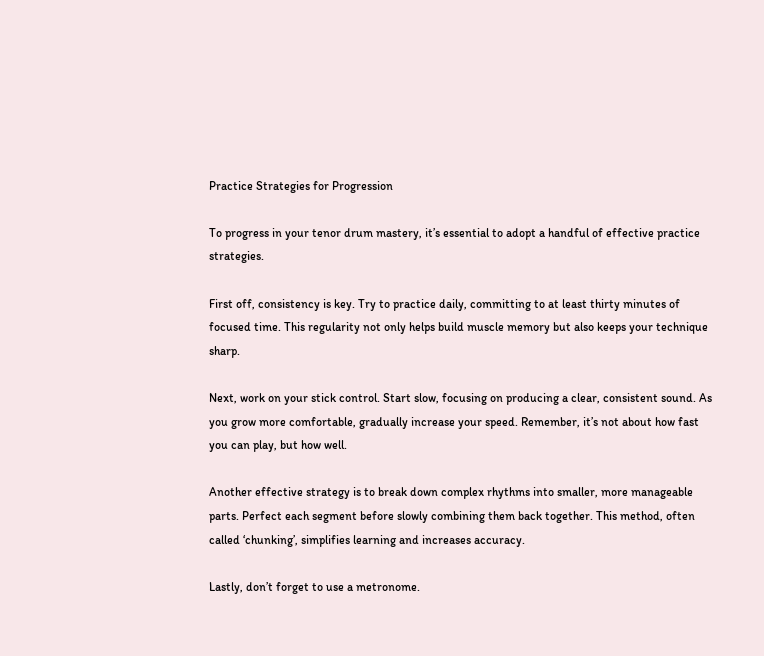Practice Strategies for Progression

To progress in your tenor drum mastery, it’s essential to adopt a handful of effective practice strategies.

First off, consistency is key. Try to practice daily, committing to at least thirty minutes of focused time. This regularity not only helps build muscle memory but also keeps your technique sharp.

Next, work on your stick control. Start slow, focusing on producing a clear, consistent sound. As you grow more comfortable, gradually increase your speed. Remember, it’s not about how fast you can play, but how well.

Another effective strategy is to break down complex rhythms into smaller, more manageable parts. Perfect each segment before slowly combining them back together. This method, often called ‘chunking’, simplifies learning and increases accuracy.

Lastly, don’t forget to use a metronome.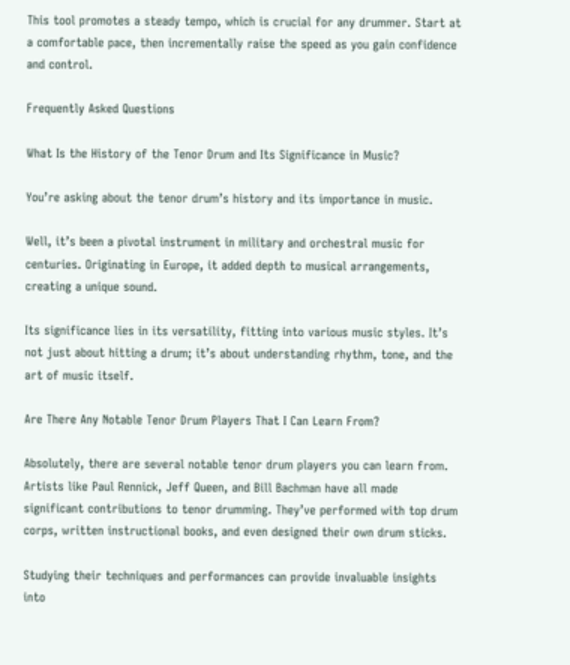This tool promotes a steady tempo, which is crucial for any drummer. Start at a comfortable pace, then incrementally raise the speed as you gain confidence and control.

Frequently Asked Questions

What Is the History of the Tenor Drum and Its Significance in Music?

You’re asking about the tenor drum’s history and its importance in music.

Well, it’s been a pivotal instrument in military and orchestral music for centuries. Originating in Europe, it added depth to musical arrangements, creating a unique sound.

Its significance lies in its versatility, fitting into various music styles. It’s not just about hitting a drum; it’s about understanding rhythm, tone, and the art of music itself.

Are There Any Notable Tenor Drum Players That I Can Learn From?

Absolutely, there are several notable tenor drum players you can learn from. Artists like Paul Rennick, Jeff Queen, and Bill Bachman have all made significant contributions to tenor drumming. They’ve performed with top drum corps, written instructional books, and even designed their own drum sticks.

Studying their techniques and performances can provide invaluable insights into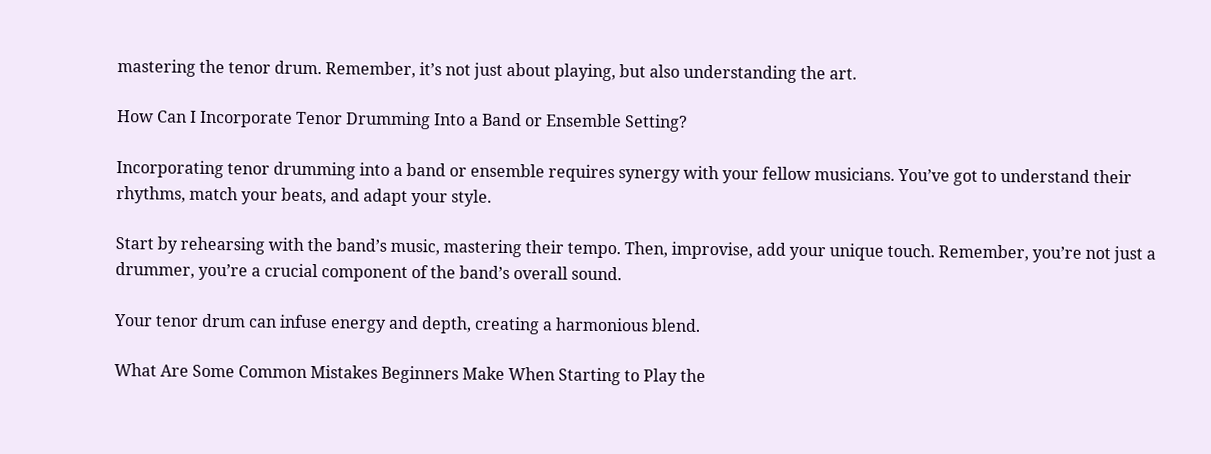mastering the tenor drum. Remember, it’s not just about playing, but also understanding the art.

How Can I Incorporate Tenor Drumming Into a Band or Ensemble Setting?

Incorporating tenor drumming into a band or ensemble requires synergy with your fellow musicians. You’ve got to understand their rhythms, match your beats, and adapt your style.

Start by rehearsing with the band’s music, mastering their tempo. Then, improvise, add your unique touch. Remember, you’re not just a drummer, you’re a crucial component of the band’s overall sound.

Your tenor drum can infuse energy and depth, creating a harmonious blend.

What Are Some Common Mistakes Beginners Make When Starting to Play the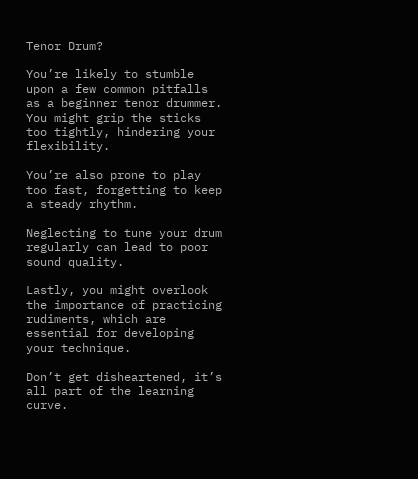Tenor Drum?

You’re likely to stumble upon a few common pitfalls as a beginner tenor drummer. You might grip the sticks too tightly, hindering your flexibility.

You’re also prone to play too fast, forgetting to keep a steady rhythm.

Neglecting to tune your drum regularly can lead to poor sound quality.

Lastly, you might overlook the importance of practicing rudiments, which are essential for developing your technique.

Don’t get disheartened, it’s all part of the learning curve.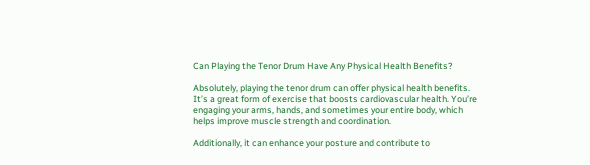Can Playing the Tenor Drum Have Any Physical Health Benefits?

Absolutely, playing the tenor drum can offer physical health benefits. It’s a great form of exercise that boosts cardiovascular health. You’re engaging your arms, hands, and sometimes your entire body, which helps improve muscle strength and coordination.

Additionally, it can enhance your posture and contribute to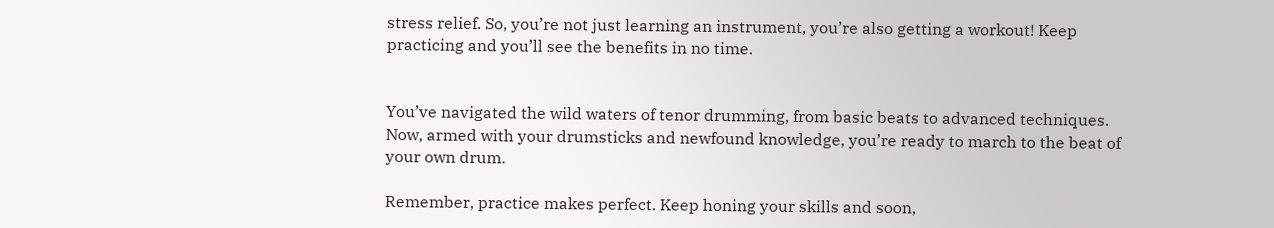stress relief. So, you’re not just learning an instrument, you’re also getting a workout! Keep practicing and you’ll see the benefits in no time.


You’ve navigated the wild waters of tenor drumming, from basic beats to advanced techniques. Now, armed with your drumsticks and newfound knowledge, you’re ready to march to the beat of your own drum.

Remember, practice makes perfect. Keep honing your skills and soon,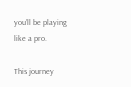you’ll be playing like a pro.

This journey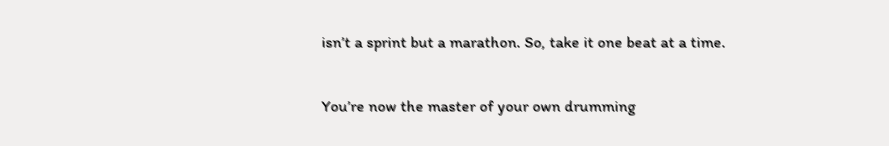isn’t a sprint but a marathon. So, take it one beat at a time.

You’re now the master of your own drumming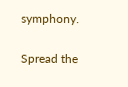symphony.

Spread the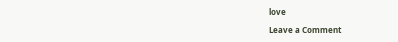love

Leave a Comment